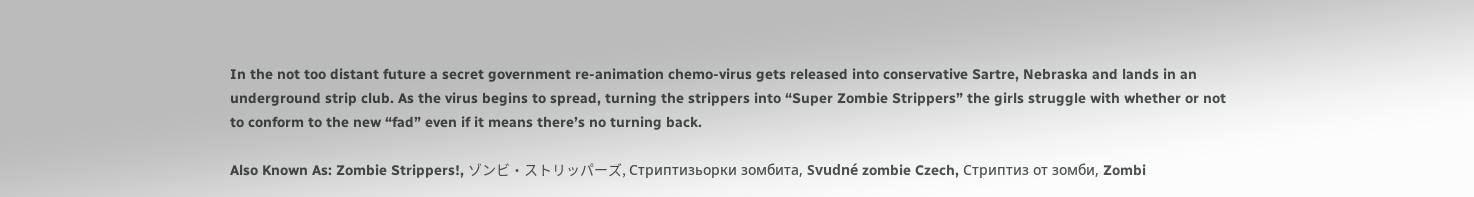In the not too distant future a secret government re-animation chemo-virus gets released into conservative Sartre, Nebraska and lands in an underground strip club. As the virus begins to spread, turning the strippers into “Super Zombie Strippers” the girls struggle with whether or not to conform to the new “fad” even if it means there’s no turning back.

Also Known As: Zombie Strippers!, ゾンビ・ストリッパーズ, Стриптизьорки зомбита, Svudné zombie Czech, Стриптиз от зомби, Zombi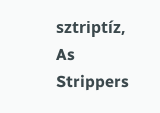sztriptíz, As Strippers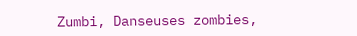Zumbi, Danseuses zombies,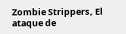Zombie Strippers, El ataque de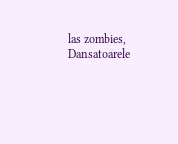las zombies, Dansatoarele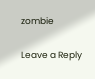zombie

Leave a Reply